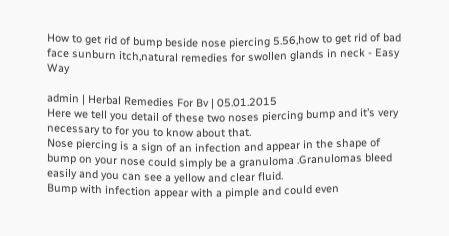How to get rid of bump beside nose piercing 5.56,how to get rid of bad face sunburn itch,natural remedies for swollen glands in neck - Easy Way

admin | Herbal Remedies For Bv | 05.01.2015
Here we tell you detail of these two noses piercing bump and it’s very necessary to for you to know about that.
Nose piercing is a sign of an infection and appear in the shape of bump on your nose could simply be a granuloma .Granulomas bleed easily and you can see a yellow and clear fluid.
Bump with infection appear with a pimple and could even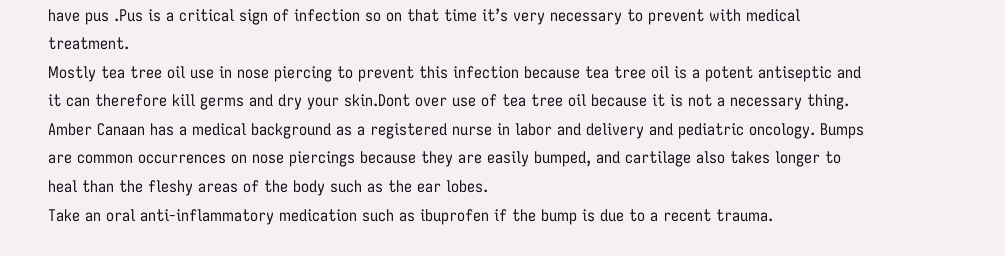have pus .Pus is a critical sign of infection so on that time it’s very necessary to prevent with medical treatment.
Mostly tea tree oil use in nose piercing to prevent this infection because tea tree oil is a potent antiseptic and it can therefore kill germs and dry your skin.Dont over use of tea tree oil because it is not a necessary thing. Amber Canaan has a medical background as a registered nurse in labor and delivery and pediatric oncology. Bumps are common occurrences on nose piercings because they are easily bumped, and cartilage also takes longer to heal than the fleshy areas of the body such as the ear lobes.
Take an oral anti-inflammatory medication such as ibuprofen if the bump is due to a recent trauma.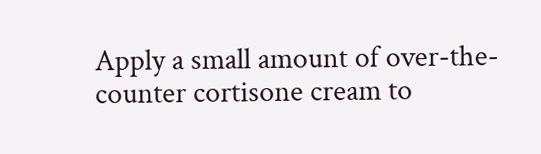Apply a small amount of over-the-counter cortisone cream to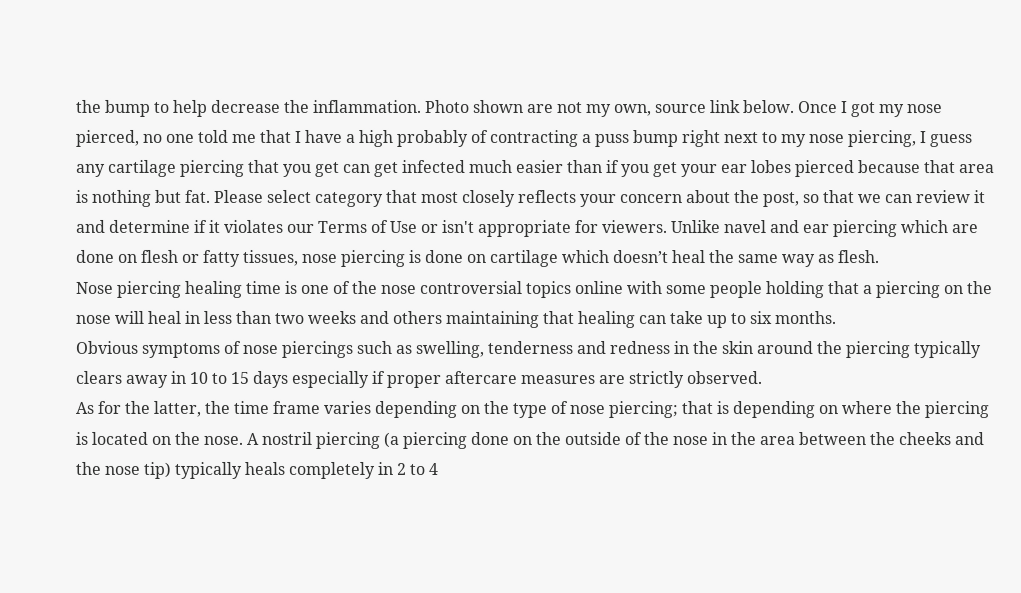the bump to help decrease the inflammation. Photo shown are not my own, source link below. Once I got my nose pierced, no one told me that I have a high probably of contracting a puss bump right next to my nose piercing, I guess any cartilage piercing that you get can get infected much easier than if you get your ear lobes pierced because that area is nothing but fat. Please select category that most closely reflects your concern about the post, so that we can review it and determine if it violates our Terms of Use or isn't appropriate for viewers. Unlike navel and ear piercing which are done on flesh or fatty tissues, nose piercing is done on cartilage which doesn’t heal the same way as flesh.
Nose piercing healing time is one of the nose controversial topics online with some people holding that a piercing on the nose will heal in less than two weeks and others maintaining that healing can take up to six months.
Obvious symptoms of nose piercings such as swelling, tenderness and redness in the skin around the piercing typically clears away in 10 to 15 days especially if proper aftercare measures are strictly observed.
As for the latter, the time frame varies depending on the type of nose piercing; that is depending on where the piercing is located on the nose. A nostril piercing (a piercing done on the outside of the nose in the area between the cheeks and the nose tip) typically heals completely in 2 to 4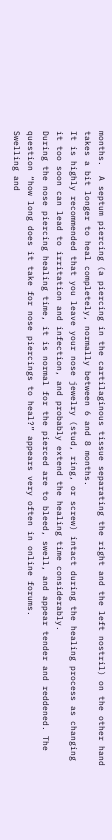months.  A septum piercing (a piercing in the cartilaginous tissue separating the right and the left nostril) on the other hand takes a bit longer to heal completely, normally between 6 and 8 months.
It is highly recommended that you leave your nose jewelry (stud, ring, or screw) intact during the healing process as changing it too soon can lead to irritation and infection, and probably extend the healing time considerably.
During the nose piercing healing time, it is normal for the pierced are to bleed, swell, and appear tender and reddened. The question “how long does it take for nose piercings to heal?” appears very often in online forums.
Swelling and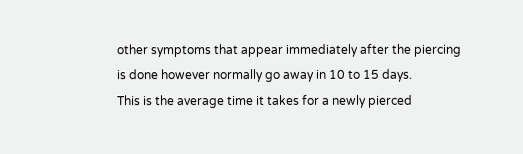other symptoms that appear immediately after the piercing is done however normally go away in 10 to 15 days.
This is the average time it takes for a newly pierced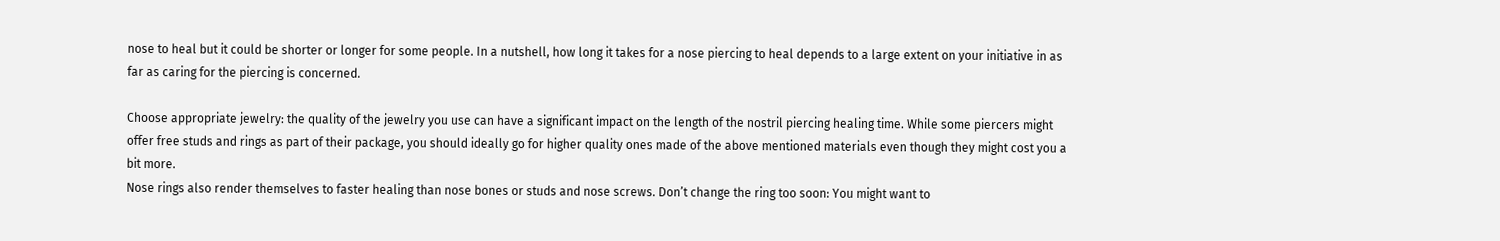nose to heal but it could be shorter or longer for some people. In a nutshell, how long it takes for a nose piercing to heal depends to a large extent on your initiative in as far as caring for the piercing is concerned.

Choose appropriate jewelry: the quality of the jewelry you use can have a significant impact on the length of the nostril piercing healing time. While some piercers might offer free studs and rings as part of their package, you should ideally go for higher quality ones made of the above mentioned materials even though they might cost you a bit more.
Nose rings also render themselves to faster healing than nose bones or studs and nose screws. Don’t change the ring too soon: You might want to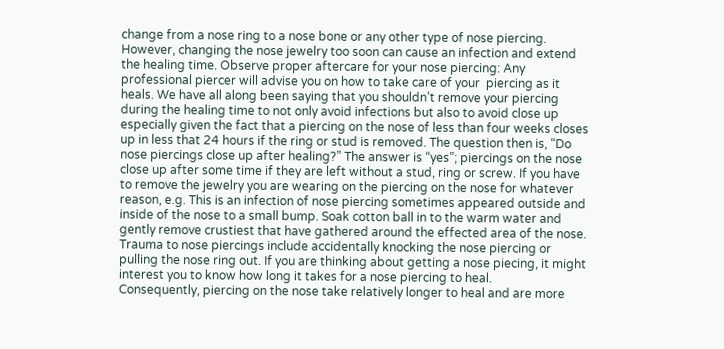change from a nose ring to a nose bone or any other type of nose piercing. However, changing the nose jewelry too soon can cause an infection and extend the healing time. Observe proper aftercare for your nose piercing: Any professional piercer will advise you on how to take care of your  piercing as it heals. We have all along been saying that you shouldn’t remove your piercing during the healing time to not only avoid infections but also to avoid close up especially given the fact that a piercing on the nose of less than four weeks closes up in less that 24 hours if the ring or stud is removed. The question then is, “Do nose piercings close up after healing?” The answer is “yes”; piercings on the nose close up after some time if they are left without a stud, ring or screw. If you have to remove the jewelry you are wearing on the piercing on the nose for whatever reason, e.g. This is an infection of nose piercing sometimes appeared outside and inside of the nose to a small bump. Soak cotton ball in to the warm water and gently remove crustiest that have gathered around the effected area of the nose. Trauma to nose piercings include accidentally knocking the nose piercing or pulling the nose ring out. If you are thinking about getting a nose piecing, it might interest you to know how long it takes for a nose piercing to heal.
Consequently, piercing on the nose take relatively longer to heal and are more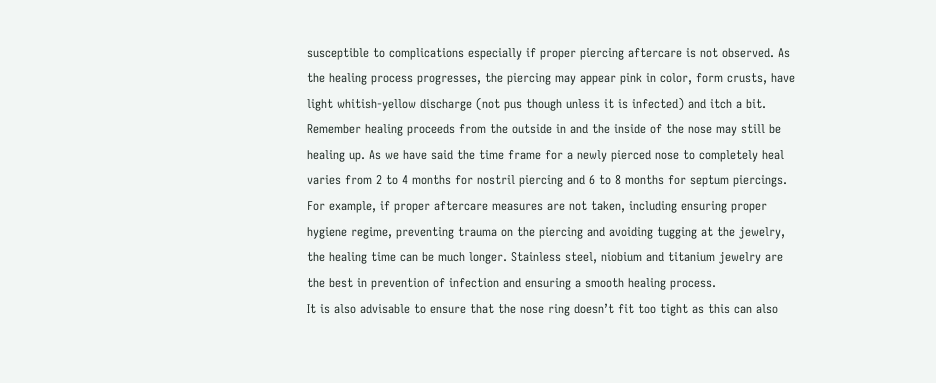susceptible to complications especially if proper piercing aftercare is not observed. As the healing process progresses, the piercing may appear pink in color, form crusts, have light whitish-yellow discharge (not pus though unless it is infected) and itch a bit.
Remember healing proceeds from the outside in and the inside of the nose may still be healing up. As we have said the time frame for a newly pierced nose to completely heal varies from 2 to 4 months for nostril piercing and 6 to 8 months for septum piercings. For example, if proper aftercare measures are not taken, including ensuring proper hygiene regime, preventing trauma on the piercing and avoiding tugging at the jewelry, the healing time can be much longer. Stainless steel, niobium and titanium jewelry are the best in prevention of infection and ensuring a smooth healing process.
It is also advisable to ensure that the nose ring doesn’t fit too tight as this can also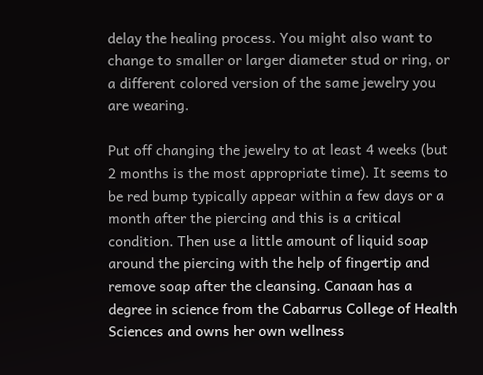delay the healing process. You might also want to change to smaller or larger diameter stud or ring, or a different colored version of the same jewelry you are wearing.

Put off changing the jewelry to at least 4 weeks (but 2 months is the most appropriate time). It seems to be red bump typically appear within a few days or a month after the piercing and this is a critical condition. Then use a little amount of liquid soap around the piercing with the help of fingertip and remove soap after the cleansing. Canaan has a degree in science from the Cabarrus College of Health Sciences and owns her own wellness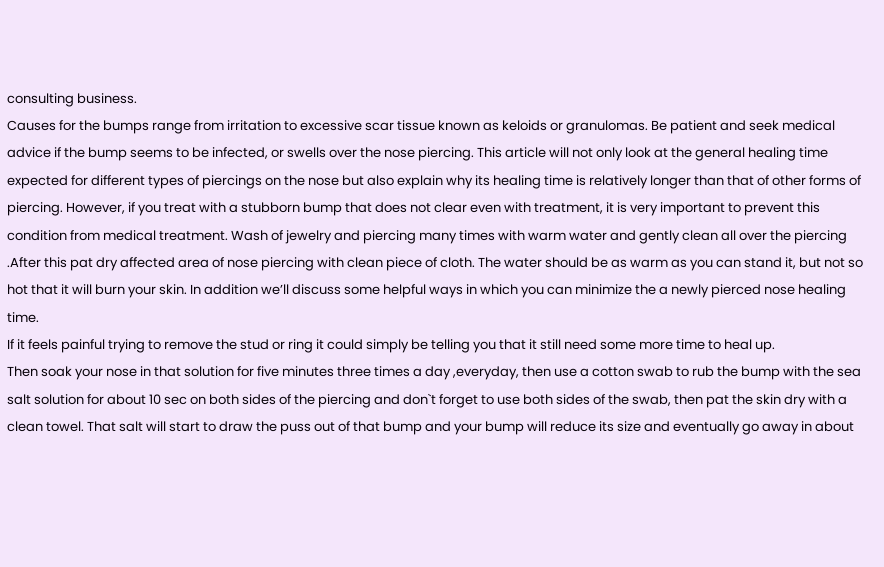consulting business.
Causes for the bumps range from irritation to excessive scar tissue known as keloids or granulomas. Be patient and seek medical advice if the bump seems to be infected, or swells over the nose piercing. This article will not only look at the general healing time expected for different types of piercings on the nose but also explain why its healing time is relatively longer than that of other forms of piercing. However, if you treat with a stubborn bump that does not clear even with treatment, it is very important to prevent this condition from medical treatment. Wash of jewelry and piercing many times with warm water and gently clean all over the piercing .After this pat dry affected area of nose piercing with clean piece of cloth. The water should be as warm as you can stand it, but not so hot that it will burn your skin. In addition we’ll discuss some helpful ways in which you can minimize the a newly pierced nose healing time.
If it feels painful trying to remove the stud or ring it could simply be telling you that it still need some more time to heal up.
Then soak your nose in that solution for five minutes three times a day ,everyday, then use a cotton swab to rub the bump with the sea salt solution for about 10 sec on both sides of the piercing and don`t forget to use both sides of the swab, then pat the skin dry with a clean towel. That salt will start to draw the puss out of that bump and your bump will reduce its size and eventually go away in about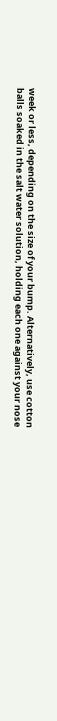week or less, depending on the size of your bump. Alternatively, use cotton balls soaked in the salt water solution, holding each one against your nose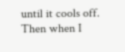until it cools off.
Then when I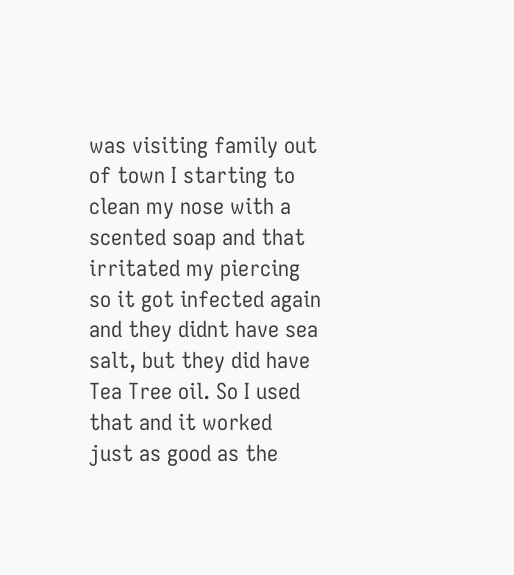was visiting family out of town I starting to clean my nose with a scented soap and that irritated my piercing so it got infected again and they didnt have sea salt, but they did have Tea Tree oil. So I used that and it worked just as good as the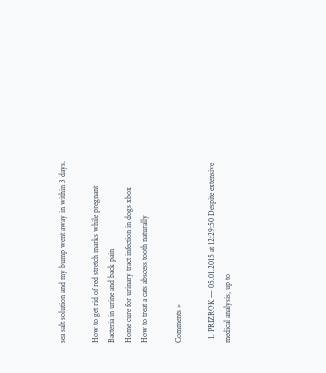sea salt solution and my bump went away in within 3 days.

How to get rid of red stretch marks while pregnant
Bacteria in urine and back pain
Home cure for urinary tract infection in dogs xbox
How to treat a cats abscess tooth naturally

Comments »

  1. PRIZROK — 05.01.2015 at 12:29:50 Despite extensive medical analysis, up to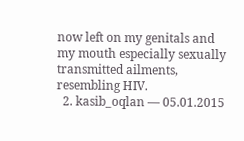now left on my genitals and my mouth especially sexually transmitted ailments, resembling HIV.
  2. kasib_oqlan — 05.01.2015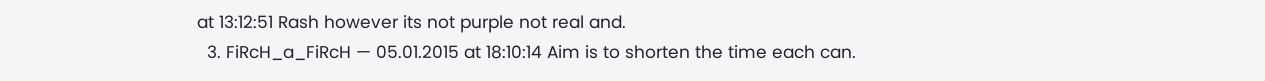at 13:12:51 Rash however its not purple not real and.
  3. FiRcH_a_FiRcH — 05.01.2015 at 18:10:14 Aim is to shorten the time each can.